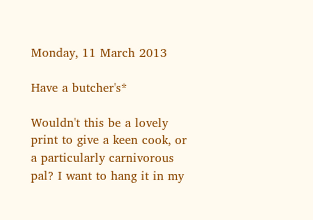Monday, 11 March 2013

Have a butcher's*

Wouldn't this be a lovely print to give a keen cook, or a particularly carnivorous pal? I want to hang it in my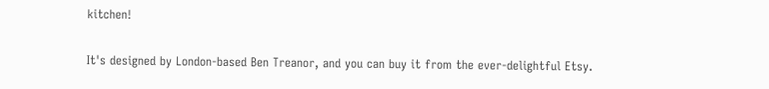kitchen!

It's designed by London-based Ben Treanor, and you can buy it from the ever-delightful Etsy.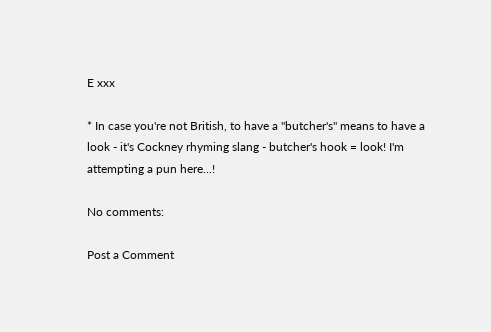E xxx

* In case you're not British, to have a "butcher's" means to have a look - it's Cockney rhyming slang - butcher's hook = look! I'm attempting a pun here...!

No comments:

Post a Comment